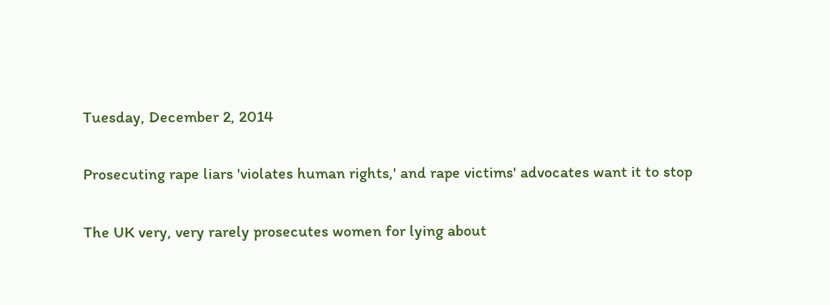Tuesday, December 2, 2014

Prosecuting rape liars 'violates human rights,' and rape victims' advocates want it to stop

The UK very, very rarely prosecutes women for lying about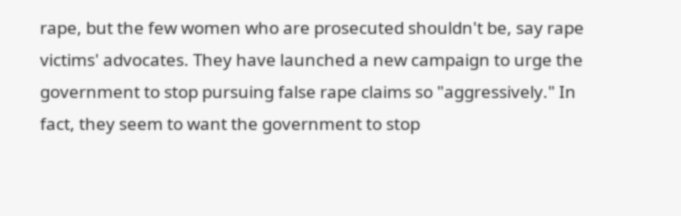rape, but the few women who are prosecuted shouldn't be, say rape victims' advocates. They have launched a new campaign to urge the government to stop pursuing false rape claims so "aggressively." In fact, they seem to want the government to stop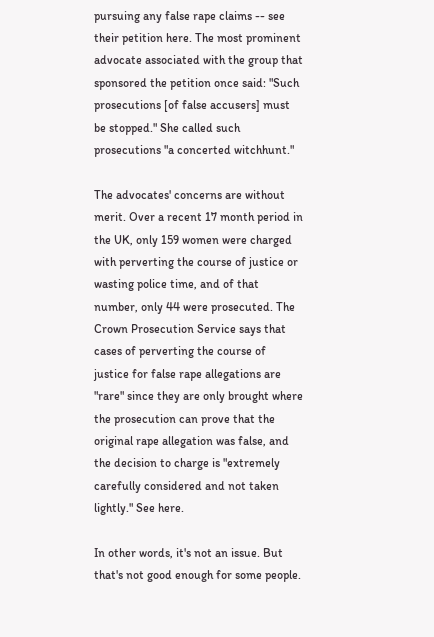pursuing any false rape claims -- see their petition here. The most prominent advocate associated with the group that sponsored the petition once said: "Such prosecutions [of false accusers] must be stopped." She called such prosecutions "a concerted witchhunt."

The advocates' concerns are without merit. Over a recent 17 month period in the UK, only 159 women were charged with perverting the course of justice or wasting police time, and of that number, only 44 were prosecuted. The Crown Prosecution Service says that cases of perverting the course of justice for false rape allegations are "rare" since they are only brought where the prosecution can prove that the original rape allegation was false, and the decision to charge is "extremely carefully considered and not taken lightly." See here.

In other words, it's not an issue. But that's not good enough for some people.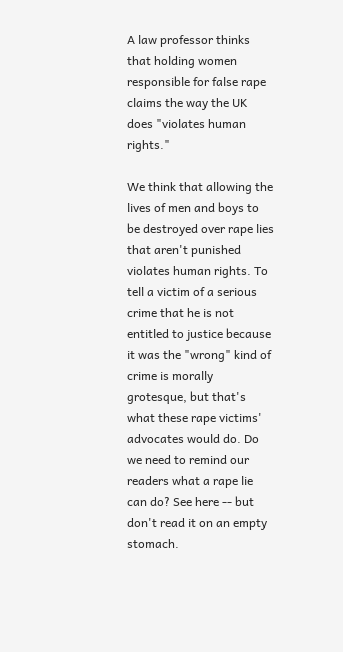A law professor thinks that holding women responsible for false rape claims the way the UK does "violates human rights."

We think that allowing the lives of men and boys to be destroyed over rape lies that aren't punished violates human rights. To tell a victim of a serious crime that he is not entitled to justice because it was the "wrong" kind of crime is morally grotesque, but that's what these rape victims' advocates would do. Do we need to remind our readers what a rape lie can do? See here -- but don't read it on an empty stomach.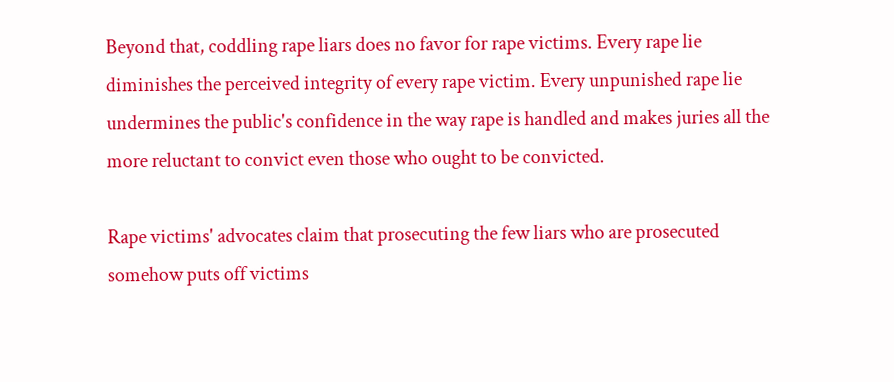Beyond that, coddling rape liars does no favor for rape victims. Every rape lie diminishes the perceived integrity of every rape victim. Every unpunished rape lie undermines the public's confidence in the way rape is handled and makes juries all the more reluctant to convict even those who ought to be convicted.

Rape victims' advocates claim that prosecuting the few liars who are prosecuted somehow puts off victims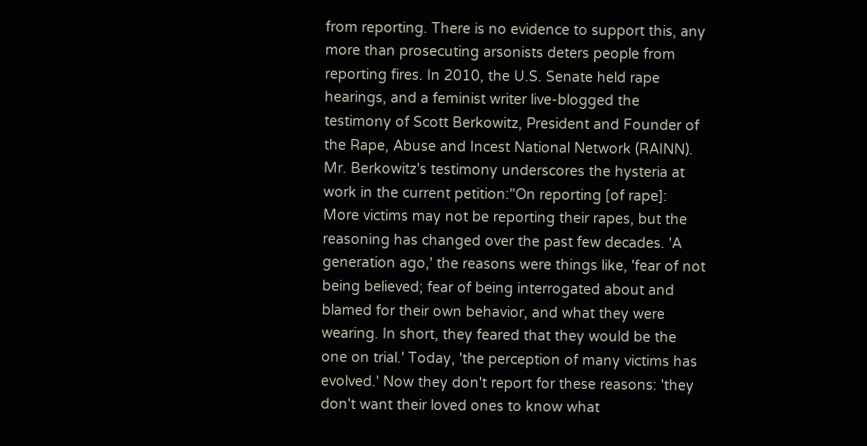from reporting. There is no evidence to support this, any more than prosecuting arsonists deters people from reporting fires. In 2010, the U.S. Senate held rape hearings, and a feminist writer live-blogged the testimony of Scott Berkowitz, President and Founder of the Rape, Abuse and Incest National Network (RAINN). Mr. Berkowitz's testimony underscores the hysteria at work in the current petition:"On reporting [of rape]: More victims may not be reporting their rapes, but the reasoning has changed over the past few decades. 'A generation ago,' the reasons were things like, 'fear of not being believed; fear of being interrogated about and blamed for their own behavior, and what they were wearing. In short, they feared that they would be the one on trial.' Today, 'the perception of many victims has evolved.' Now they don't report for these reasons: 'they don't want their loved ones to know what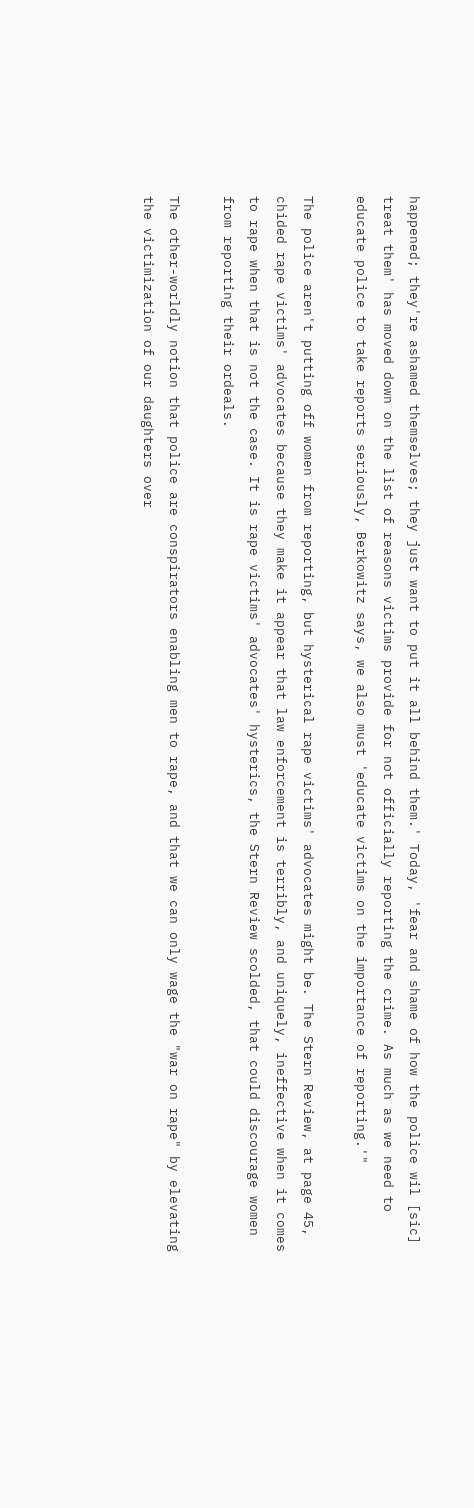happened; they're ashamed themselves; they just want to put it all behind them.' Today, 'fear and shame of how the police wil [sic] treat them' has moved down on the list of reasons victims provide for not officially reporting the crime. As much as we need to educate police to take reports seriously, Berkowitz says, we also must 'educate victims on the importance of reporting.'"

The police aren't putting off women from reporting, but hysterical rape victims' advocates might be. The Stern Review, at page 45, chided rape victims' advocates because they make it appear that law enforcement is terribly, and uniquely, ineffective when it comes to rape when that is not the case. It is rape victims' advocates' hysterics, the Stern Review scolded, that could discourage women from reporting their ordeals.

The other-worldly notion that police are conspirators enabling men to rape, and that we can only wage the "war on rape" by elevating the victimization of our daughters over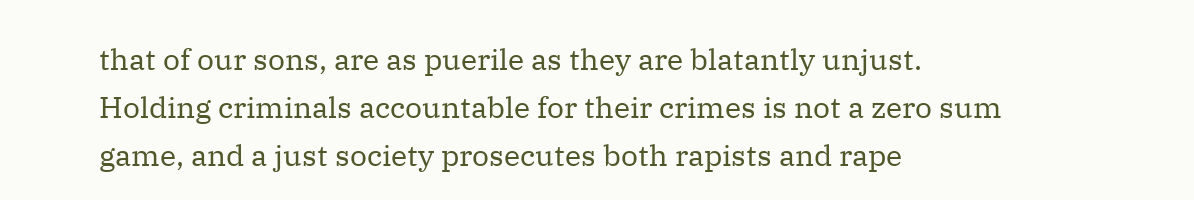that of our sons, are as puerile as they are blatantly unjust. Holding criminals accountable for their crimes is not a zero sum game, and a just society prosecutes both rapists and rape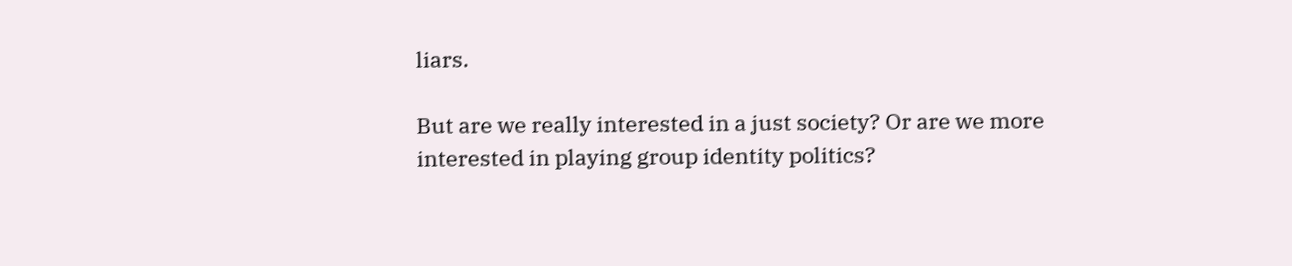liars.

But are we really interested in a just society? Or are we more interested in playing group identity politics?